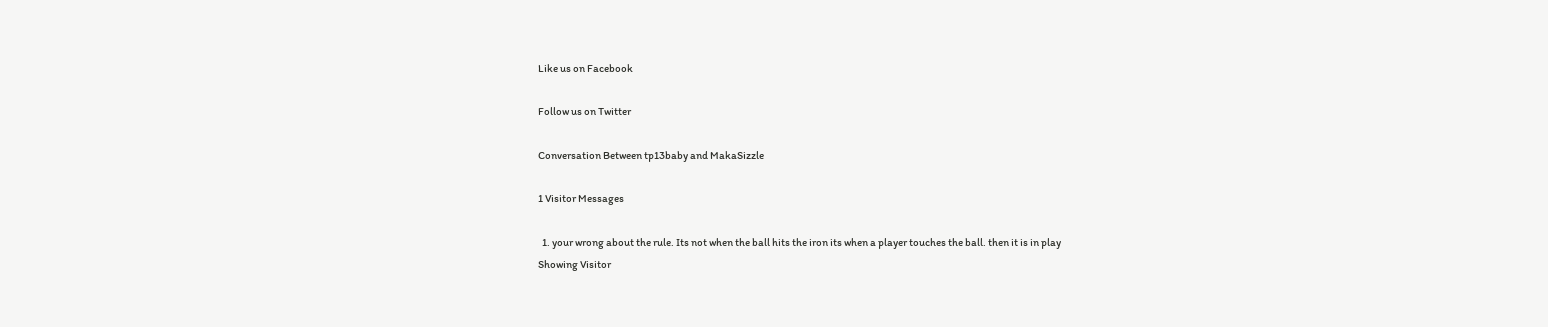Like us on Facebook

Follow us on Twitter

Conversation Between tp13baby and MakaSizzle

1 Visitor Messages

  1. your wrong about the rule. Its not when the ball hits the iron its when a player touches the ball. then it is in play
Showing Visitor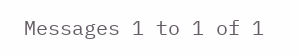Messages 1 to 1 of 1